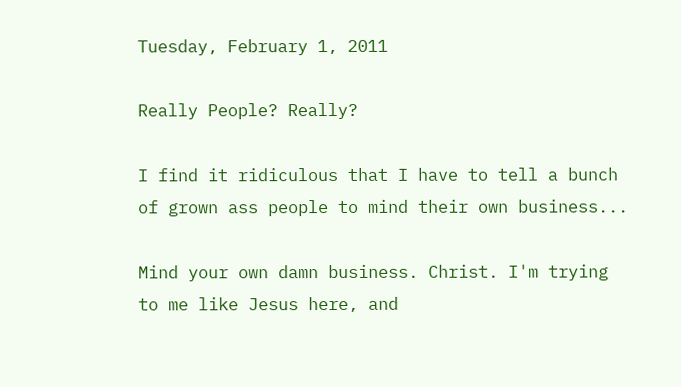Tuesday, February 1, 2011

Really People? Really?

I find it ridiculous that I have to tell a bunch of grown ass people to mind their own business...

Mind your own damn business. Christ. I'm trying to me like Jesus here, and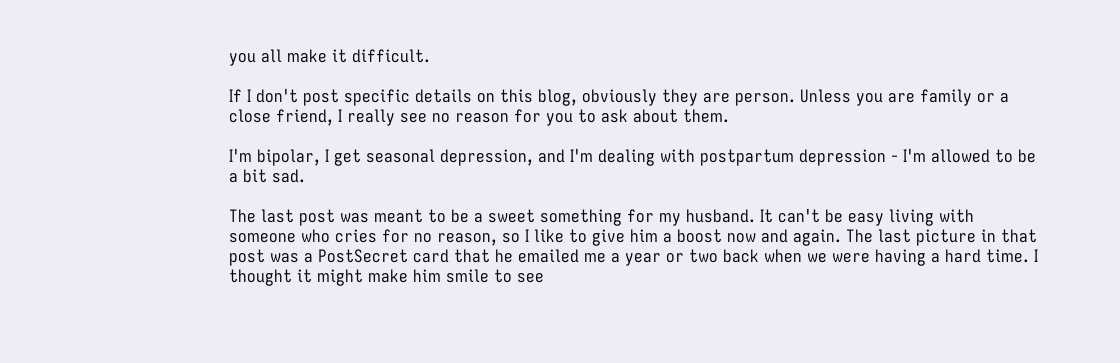you all make it difficult.

If I don't post specific details on this blog, obviously they are person. Unless you are family or a close friend, I really see no reason for you to ask about them.

I'm bipolar, I get seasonal depression, and I'm dealing with postpartum depression - I'm allowed to be a bit sad.

The last post was meant to be a sweet something for my husband. It can't be easy living with someone who cries for no reason, so I like to give him a boost now and again. The last picture in that post was a PostSecret card that he emailed me a year or two back when we were having a hard time. I thought it might make him smile to see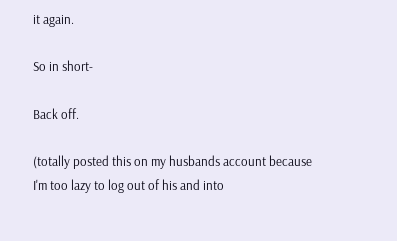it again.

So in short-

Back off.

(totally posted this on my husbands account because I'm too lazy to log out of his and into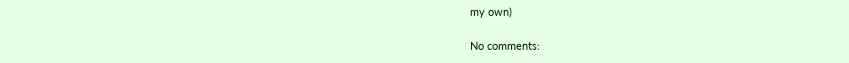my own)

No comments: